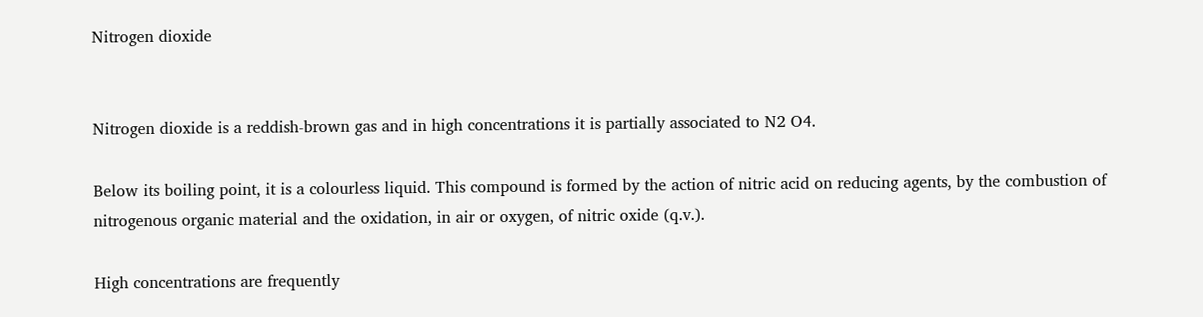Nitrogen dioxide


Nitrogen dioxide is a reddish-brown gas and in high concentrations it is partially associated to N2 O4.

Below its boiling point, it is a colourless liquid. This compound is formed by the action of nitric acid on reducing agents, by the combustion of nitrogenous organic material and the oxidation, in air or oxygen, of nitric oxide (q.v.).

High concentrations are frequently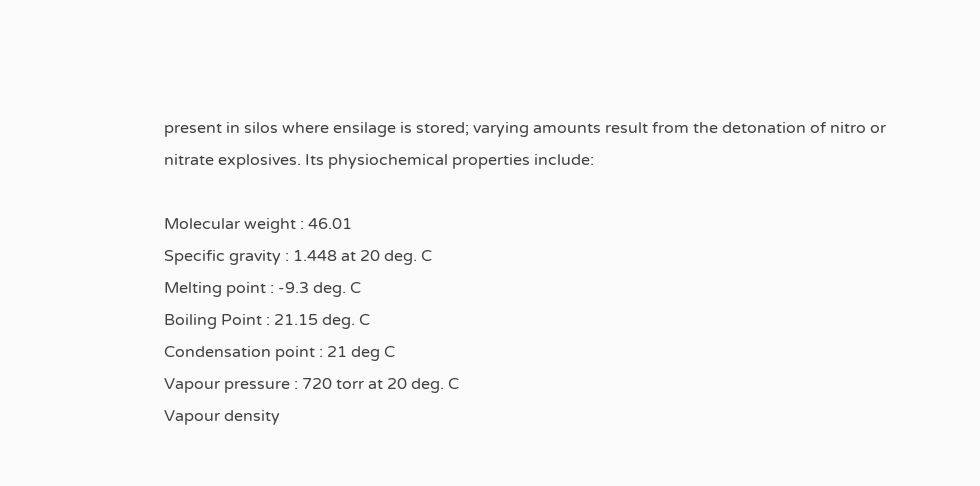present in silos where ensilage is stored; varying amounts result from the detonation of nitro or nitrate explosives. Its physiochemical properties include:

Molecular weight : 46.01
Specific gravity : 1.448 at 20 deg. C
Melting point : -9.3 deg. C
Boiling Point : 21.15 deg. C
Condensation point : 21 deg C
Vapour pressure : 720 torr at 20 deg. C
Vapour density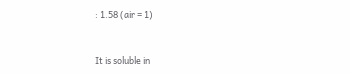: 1.58 (air = 1)


It is soluble in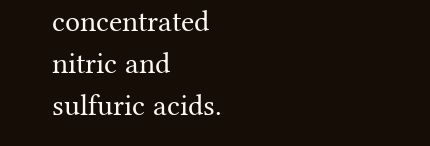concentrated nitric and sulfuric acids.